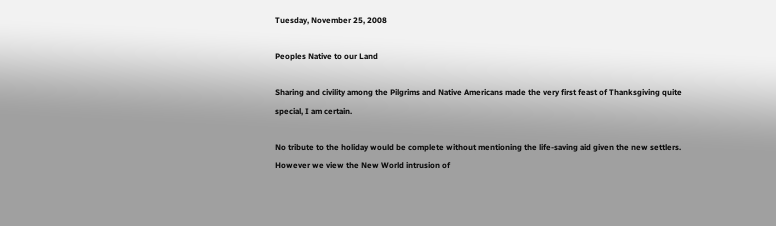Tuesday, November 25, 2008

Peoples Native to our Land

Sharing and civility among the Pilgrims and Native Americans made the very first feast of Thanksgiving quite special, I am certain.

No tribute to the holiday would be complete without mentioning the life-saving aid given the new settlers. However we view the New World intrusion of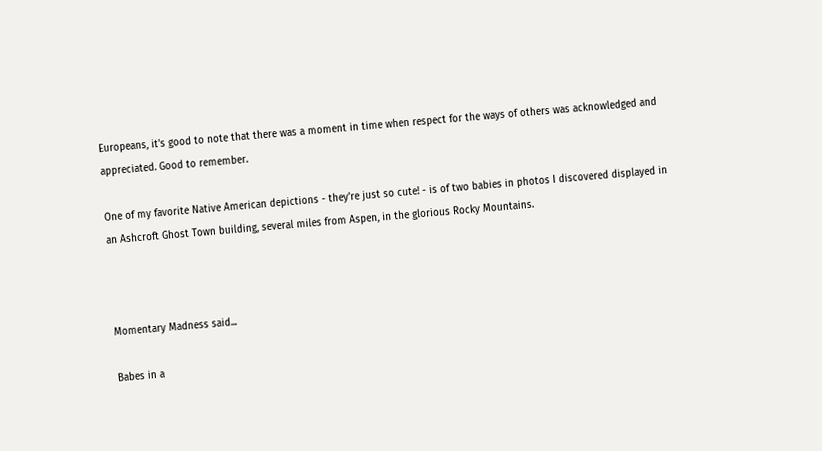Europeans, it's good to note that there was a moment in time when respect for the ways of others was acknowledged and appreciated. Good to remember.

One of my favorite Native American depictions - they're just so cute! - is of two babies in photos I discovered displayed in an Ashcroft Ghost Town building, several miles from Aspen, in the glorious Rocky Mountains.



Momentary Madness said...

Babes in a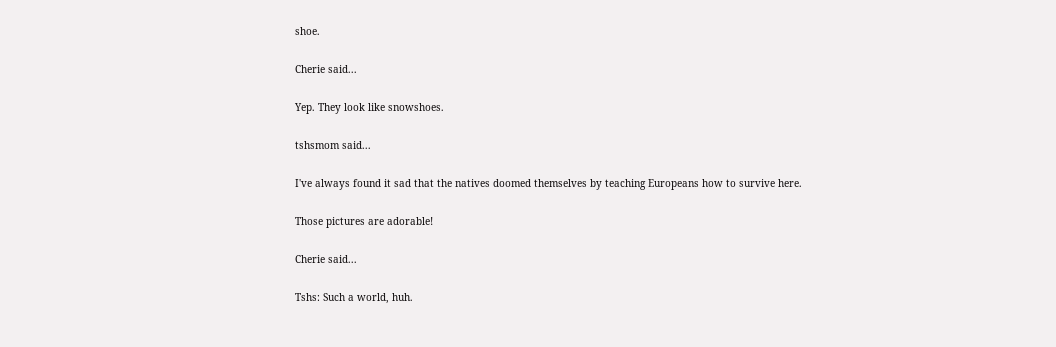shoe.

Cherie said...

Yep. They look like snowshoes.

tshsmom said...

I've always found it sad that the natives doomed themselves by teaching Europeans how to survive here.

Those pictures are adorable!

Cherie said...

Tshs: Such a world, huh.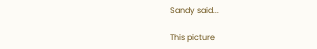Sandy said...

This picture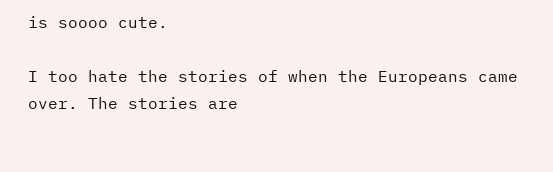is soooo cute.

I too hate the stories of when the Europeans came over. The stories are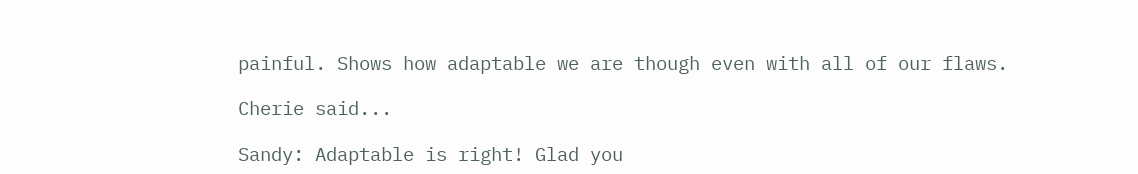painful. Shows how adaptable we are though even with all of our flaws.

Cherie said...

Sandy: Adaptable is right! Glad you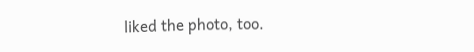liked the photo, too.